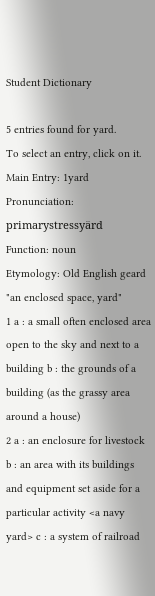Student Dictionary

5 entries found for yard.
To select an entry, click on it.
Main Entry: 1yard
Pronunciation: primarystressyärd
Function: noun
Etymology: Old English geard "an enclosed space, yard"
1 a : a small often enclosed area open to the sky and next to a building b : the grounds of a building (as the grassy area around a house)
2 a : an enclosure for livestock b : an area with its buildings and equipment set aside for a particular activity <a navy yard> c : a system of railroad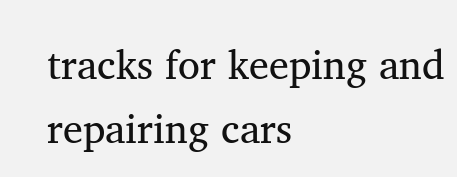tracks for keeping and repairing cars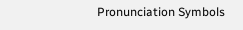Pronunciation Symbols